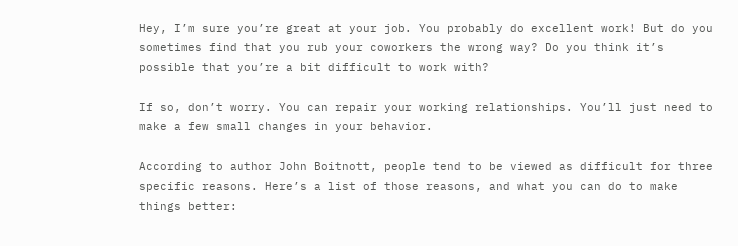Hey, I’m sure you’re great at your job. You probably do excellent work! But do you sometimes find that you rub your coworkers the wrong way? Do you think it’s possible that you’re a bit difficult to work with?

If so, don’t worry. You can repair your working relationships. You’ll just need to make a few small changes in your behavior.

According to author John Boitnott, people tend to be viewed as difficult for three specific reasons. Here’s a list of those reasons, and what you can do to make things better: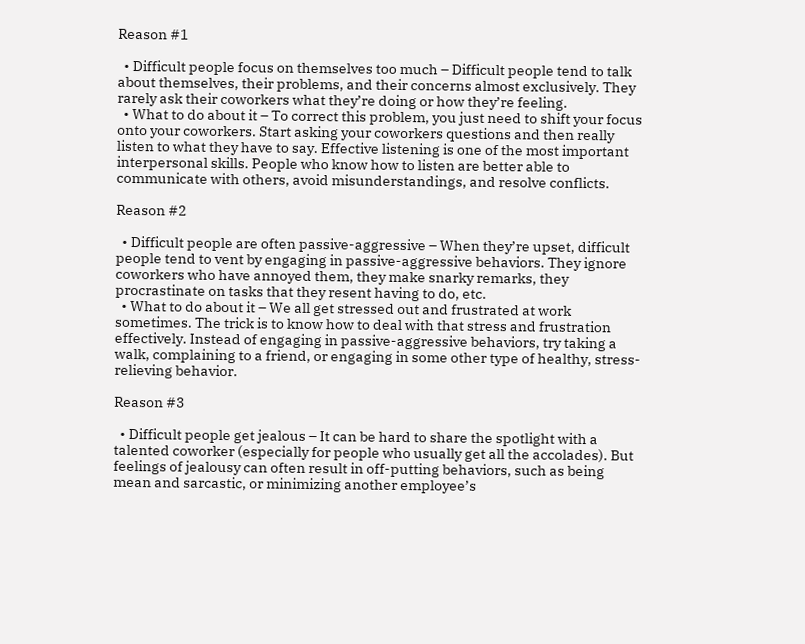Reason #1

  • Difficult people focus on themselves too much – Difficult people tend to talk about themselves, their problems, and their concerns almost exclusively. They rarely ask their coworkers what they’re doing or how they’re feeling.
  • What to do about it – To correct this problem, you just need to shift your focus onto your coworkers. Start asking your coworkers questions and then really listen to what they have to say. Effective listening is one of the most important interpersonal skills. People who know how to listen are better able to communicate with others, avoid misunderstandings, and resolve conflicts.

Reason #2

  • Difficult people are often passive-aggressive – When they’re upset, difficult people tend to vent by engaging in passive-aggressive behaviors. They ignore coworkers who have annoyed them, they make snarky remarks, they procrastinate on tasks that they resent having to do, etc.
  • What to do about it – We all get stressed out and frustrated at work sometimes. The trick is to know how to deal with that stress and frustration effectively. Instead of engaging in passive-aggressive behaviors, try taking a walk, complaining to a friend, or engaging in some other type of healthy, stress-relieving behavior.

Reason #3

  • Difficult people get jealous – It can be hard to share the spotlight with a talented coworker (especially for people who usually get all the accolades). But feelings of jealousy can often result in off-putting behaviors, such as being mean and sarcastic, or minimizing another employee’s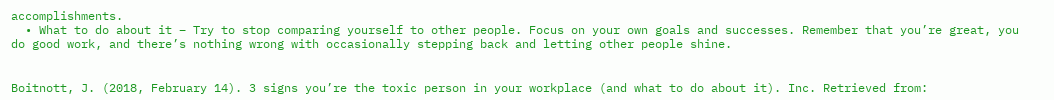accomplishments.
  • What to do about it – Try to stop comparing yourself to other people. Focus on your own goals and successes. Remember that you’re great, you do good work, and there’s nothing wrong with occasionally stepping back and letting other people shine.


Boitnott, J. (2018, February 14). 3 signs you’re the toxic person in your workplace (and what to do about it). Inc. Retrieved from: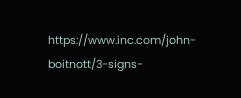https://www.inc.com/john-boitnott/3-signs-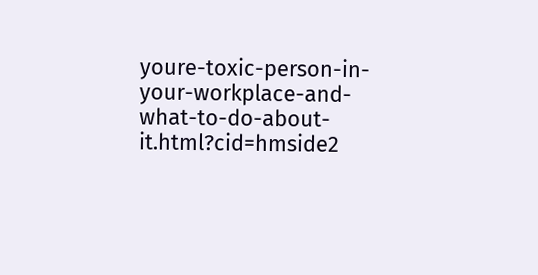youre-toxic-person-in-your-workplace-and-what-to-do-about-it.html?cid=hmside2